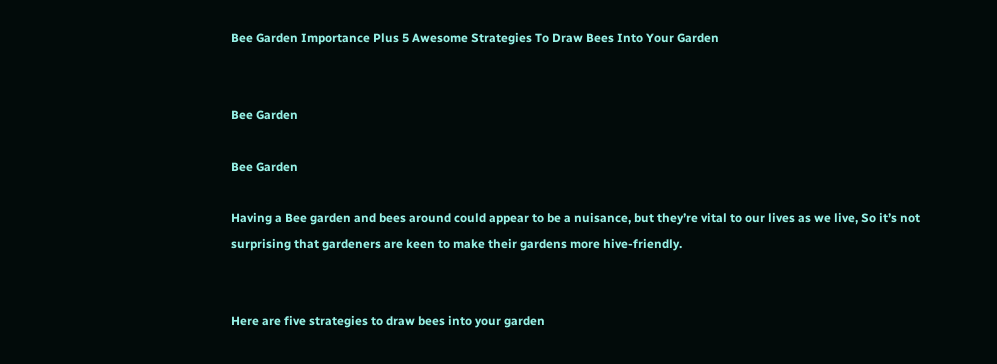Bee Garden Importance Plus 5 Awesome Strategies To Draw Bees Into Your Garden


Bee Garden

Bee Garden

Having a Bee garden and bees around could appear to be a nuisance, but they’re vital to our lives as we live, So it’s not surprising that gardeners are keen to make their gardens more hive-friendly.


Here are five strategies to draw bees into your garden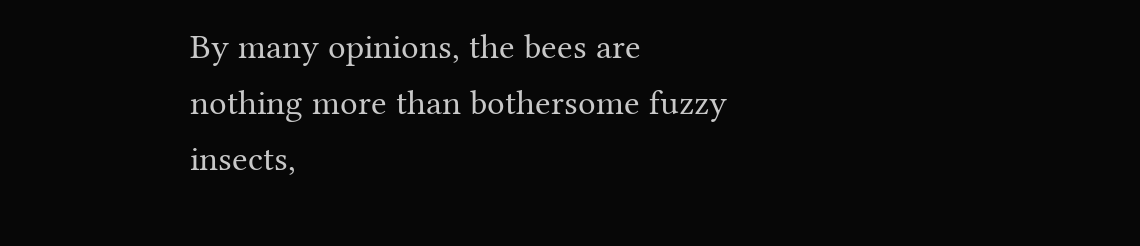By many opinions, the bees are nothing more than bothersome fuzzy insects,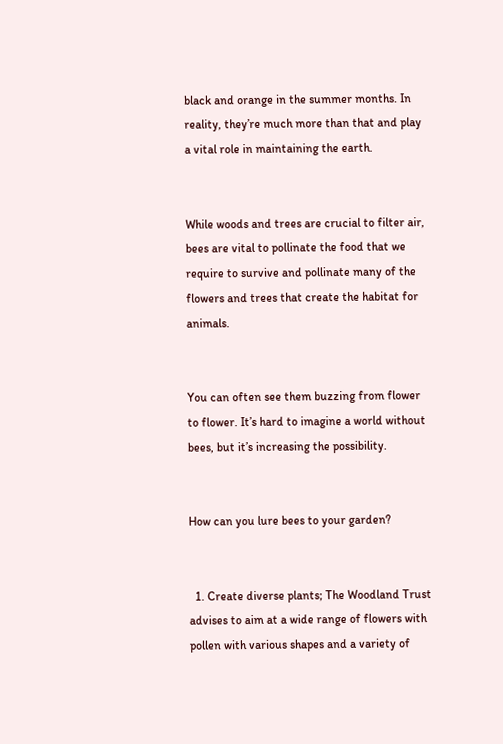black and orange in the summer months. In reality, they’re much more than that and play a vital role in maintaining the earth.


While woods and trees are crucial to filter air, bees are vital to pollinate the food that we require to survive and pollinate many of the flowers and trees that create the habitat for animals.


You can often see them buzzing from flower to flower. It’s hard to imagine a world without bees, but it’s increasing the possibility.


How can you lure bees to your garden?


  1. Create diverse plants; The Woodland Trust advises to aim at a wide range of flowers with pollen with various shapes and a variety of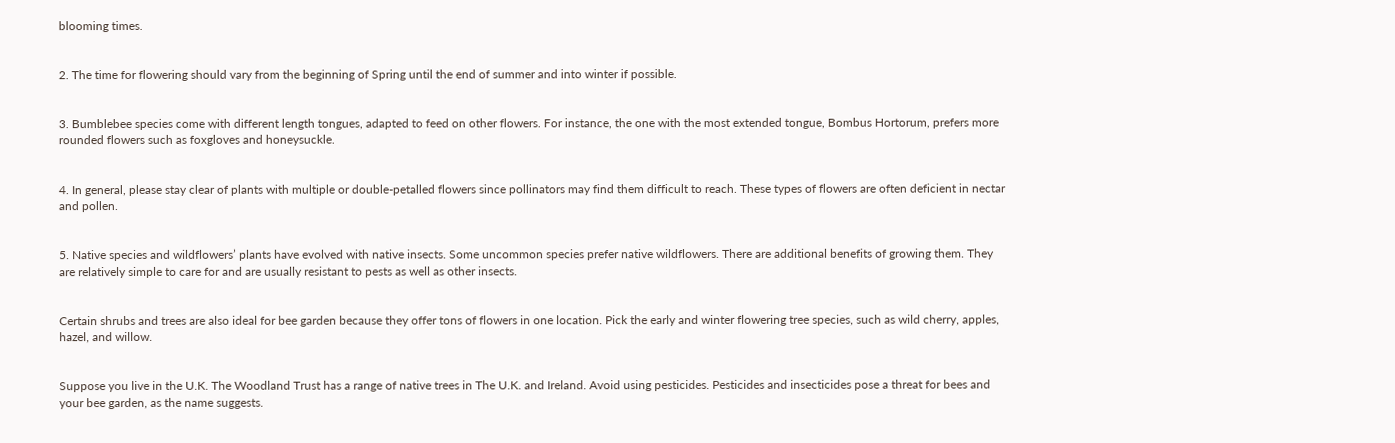blooming times.


2. The time for flowering should vary from the beginning of Spring until the end of summer and into winter if possible.


3. Bumblebee species come with different length tongues, adapted to feed on other flowers. For instance, the one with the most extended tongue, Bombus Hortorum, prefers more rounded flowers such as foxgloves and honeysuckle.


4. In general, please stay clear of plants with multiple or double-petalled flowers since pollinators may find them difficult to reach. These types of flowers are often deficient in nectar and pollen.


5. Native species and wildflowers’ plants have evolved with native insects. Some uncommon species prefer native wildflowers. There are additional benefits of growing them. They are relatively simple to care for and are usually resistant to pests as well as other insects.


Certain shrubs and trees are also ideal for bee garden because they offer tons of flowers in one location. Pick the early and winter flowering tree species, such as wild cherry, apples, hazel, and willow.


Suppose you live in the U.K. The Woodland Trust has a range of native trees in The U.K. and Ireland. Avoid using pesticides. Pesticides and insecticides pose a threat for bees and your bee garden, as the name suggests.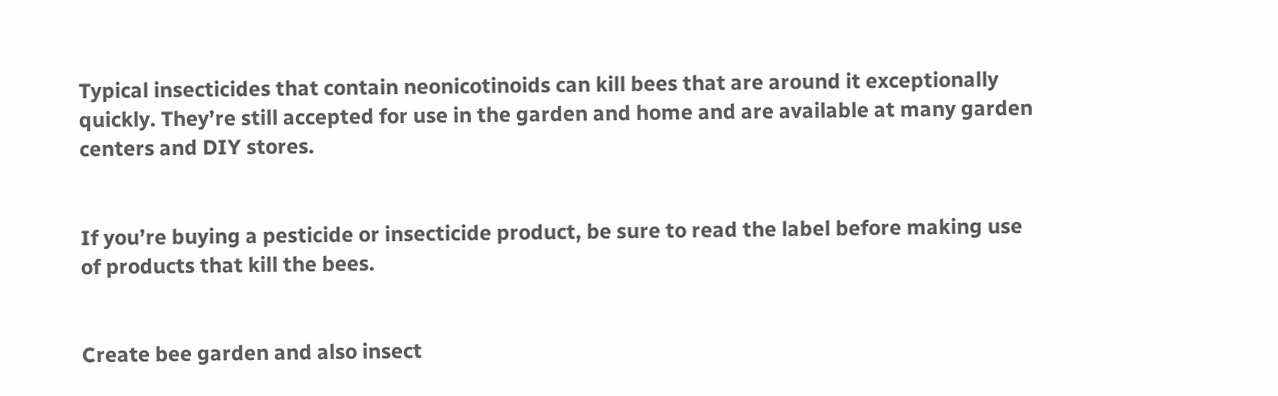Typical insecticides that contain neonicotinoids can kill bees that are around it exceptionally quickly. They’re still accepted for use in the garden and home and are available at many garden centers and DIY stores.


If you’re buying a pesticide or insecticide product, be sure to read the label before making use of products that kill the bees.


Create bee garden and also insect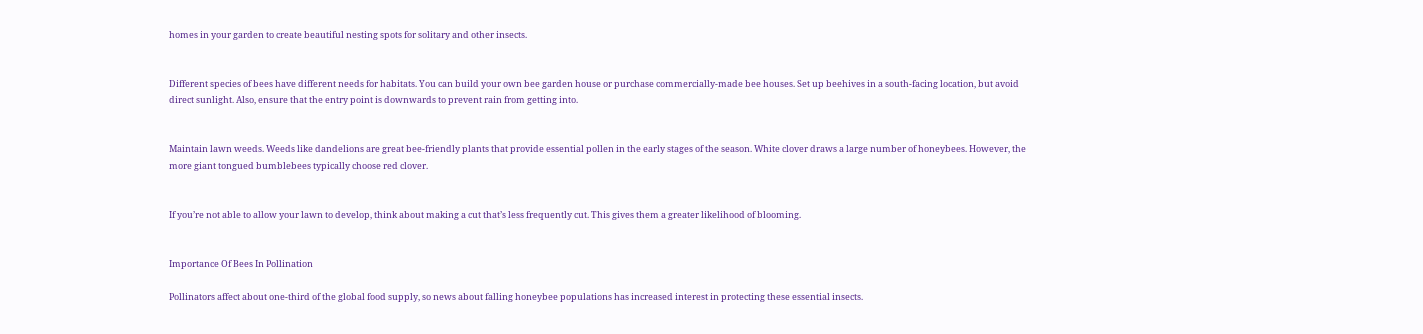homes in your garden to create beautiful nesting spots for solitary and other insects.


Different species of bees have different needs for habitats. You can build your own bee garden house or purchase commercially-made bee houses. Set up beehives in a south-facing location, but avoid direct sunlight. Also, ensure that the entry point is downwards to prevent rain from getting into.


Maintain lawn weeds. Weeds like dandelions are great bee-friendly plants that provide essential pollen in the early stages of the season. White clover draws a large number of honeybees. However, the more giant tongued bumblebees typically choose red clover.


If you’re not able to allow your lawn to develop, think about making a cut that’s less frequently cut. This gives them a greater likelihood of blooming.


Importance Of Bees In Pollination

Pollinators affect about one-third of the global food supply, so news about falling honeybee populations has increased interest in protecting these essential insects.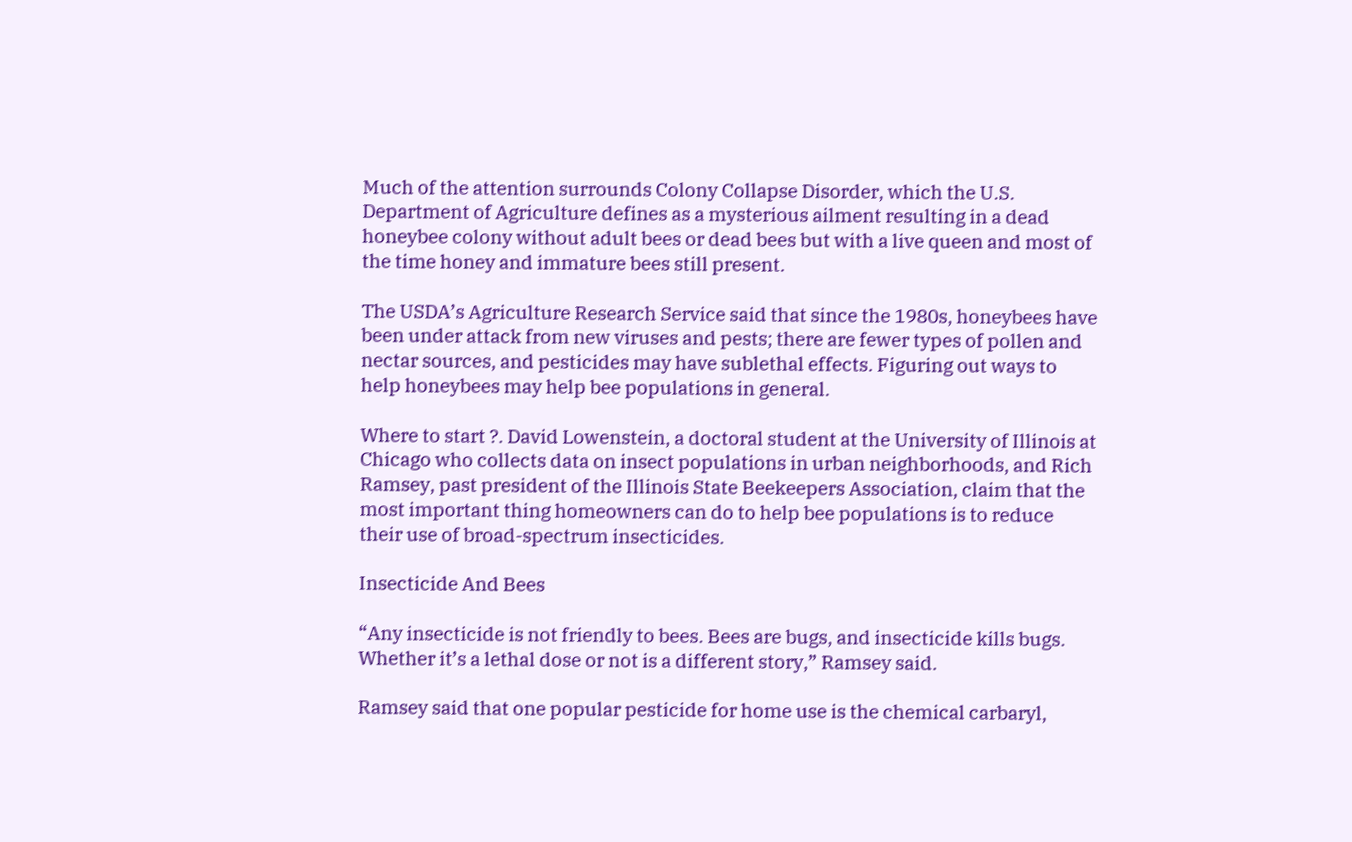Much of the attention surrounds Colony Collapse Disorder, which the U.S. Department of Agriculture defines as a mysterious ailment resulting in a dead honeybee colony without adult bees or dead bees but with a live queen and most of the time honey and immature bees still present.

The USDA’s Agriculture Research Service said that since the 1980s, honeybees have been under attack from new viruses and pests; there are fewer types of pollen and nectar sources, and pesticides may have sublethal effects. Figuring out ways to help honeybees may help bee populations in general.

Where to start ?. David Lowenstein, a doctoral student at the University of Illinois at Chicago who collects data on insect populations in urban neighborhoods, and Rich Ramsey, past president of the Illinois State Beekeepers Association, claim that the most important thing homeowners can do to help bee populations is to reduce their use of broad-spectrum insecticides.

Insecticide And Bees

“Any insecticide is not friendly to bees. Bees are bugs, and insecticide kills bugs. Whether it’s a lethal dose or not is a different story,” Ramsey said.

Ramsey said that one popular pesticide for home use is the chemical carbaryl,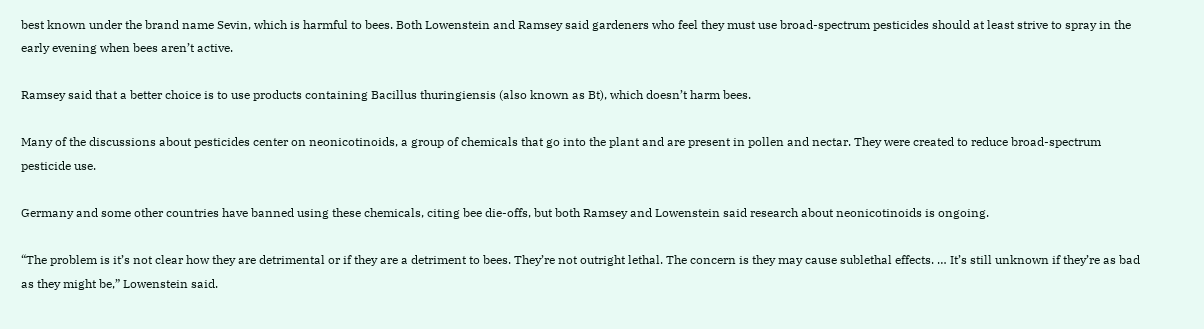best known under the brand name Sevin, which is harmful to bees. Both Lowenstein and Ramsey said gardeners who feel they must use broad-spectrum pesticides should at least strive to spray in the early evening when bees aren’t active.

Ramsey said that a better choice is to use products containing Bacillus thuringiensis (also known as Bt), which doesn’t harm bees.

Many of the discussions about pesticides center on neonicotinoids, a group of chemicals that go into the plant and are present in pollen and nectar. They were created to reduce broad-spectrum pesticide use.

Germany and some other countries have banned using these chemicals, citing bee die-offs, but both Ramsey and Lowenstein said research about neonicotinoids is ongoing.

“The problem is it’s not clear how they are detrimental or if they are a detriment to bees. They’re not outright lethal. The concern is they may cause sublethal effects. … It’s still unknown if they’re as bad as they might be,” Lowenstein said.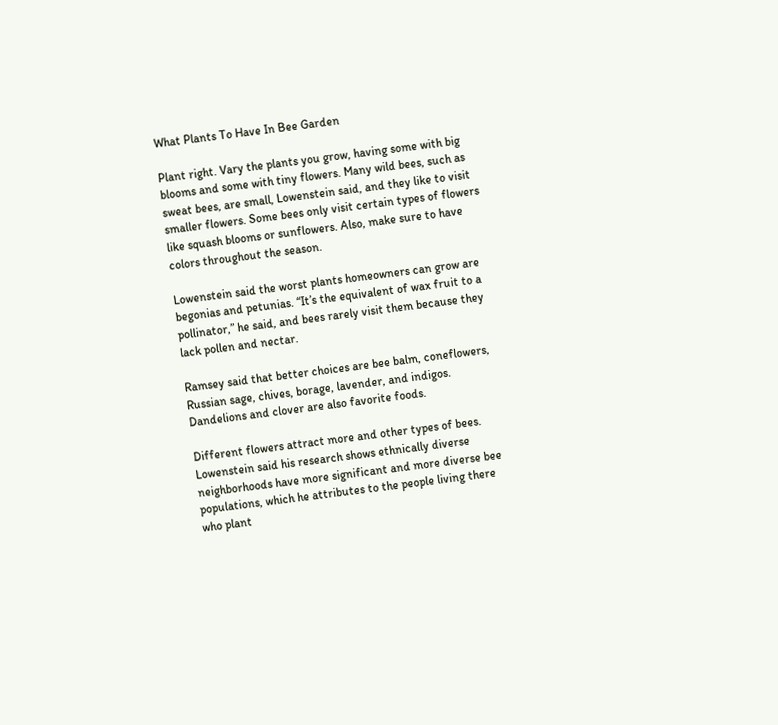What Plants To Have In Bee Garden

Plant right. Vary the plants you grow, having some with big blooms and some with tiny flowers. Many wild bees, such as sweat bees, are small, Lowenstein said, and they like to visit smaller flowers. Some bees only visit certain types of flowers like squash blooms or sunflowers. Also, make sure to have colors throughout the season.

Lowenstein said the worst plants homeowners can grow are begonias and petunias. “It’s the equivalent of wax fruit to a pollinator,” he said, and bees rarely visit them because they lack pollen and nectar.

Ramsey said that better choices are bee balm, coneflowers, Russian sage, chives, borage, lavender, and indigos. Dandelions and clover are also favorite foods.

Different flowers attract more and other types of bees. Lowenstein said his research shows ethnically diverse neighborhoods have more significant and more diverse bee populations, which he attributes to the people living there who plant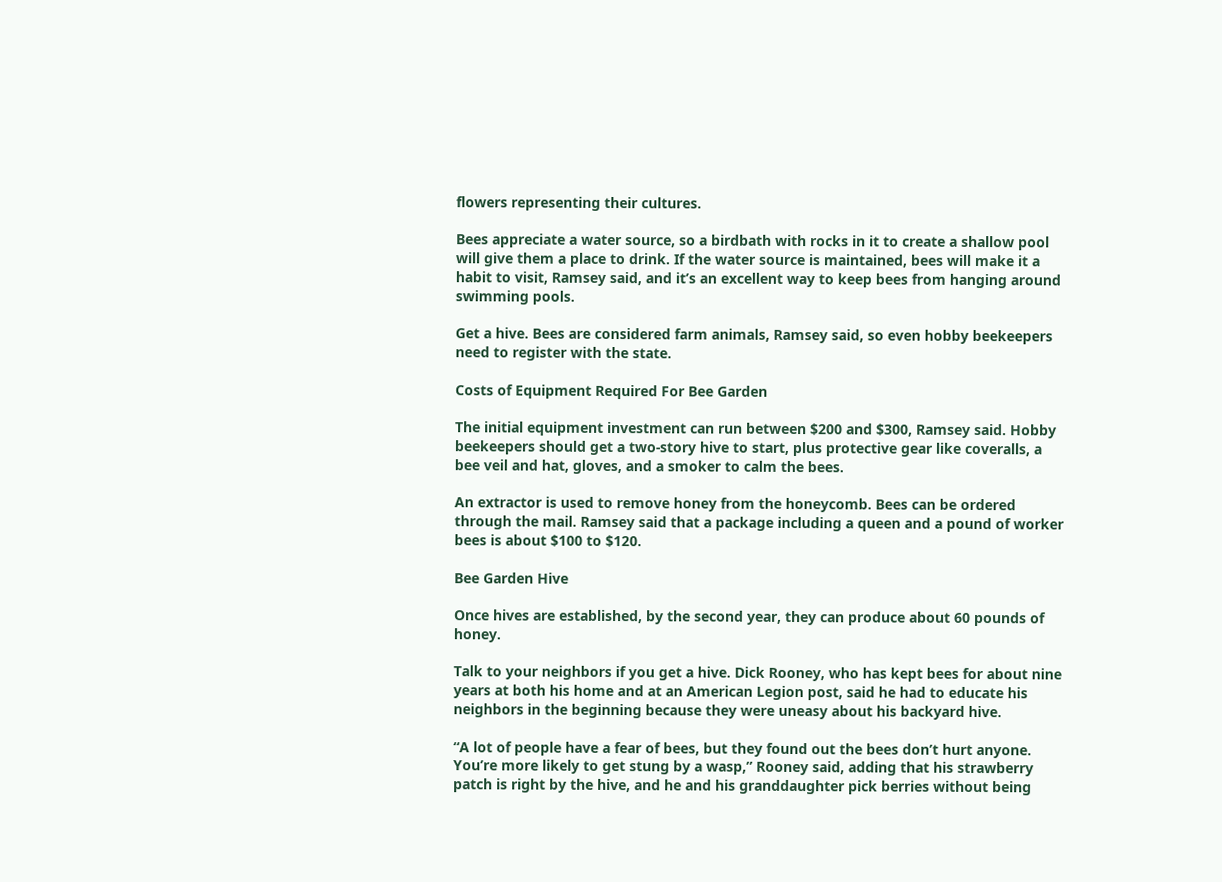flowers representing their cultures.

Bees appreciate a water source, so a birdbath with rocks in it to create a shallow pool will give them a place to drink. If the water source is maintained, bees will make it a habit to visit, Ramsey said, and it’s an excellent way to keep bees from hanging around swimming pools.

Get a hive. Bees are considered farm animals, Ramsey said, so even hobby beekeepers need to register with the state.

Costs of Equipment Required For Bee Garden

The initial equipment investment can run between $200 and $300, Ramsey said. Hobby beekeepers should get a two-story hive to start, plus protective gear like coveralls, a bee veil and hat, gloves, and a smoker to calm the bees.

An extractor is used to remove honey from the honeycomb. Bees can be ordered through the mail. Ramsey said that a package including a queen and a pound of worker bees is about $100 to $120.

Bee Garden Hive

Once hives are established, by the second year, they can produce about 60 pounds of honey.

Talk to your neighbors if you get a hive. Dick Rooney, who has kept bees for about nine years at both his home and at an American Legion post, said he had to educate his neighbors in the beginning because they were uneasy about his backyard hive.

“A lot of people have a fear of bees, but they found out the bees don’t hurt anyone. You’re more likely to get stung by a wasp,” Rooney said, adding that his strawberry patch is right by the hive, and he and his granddaughter pick berries without being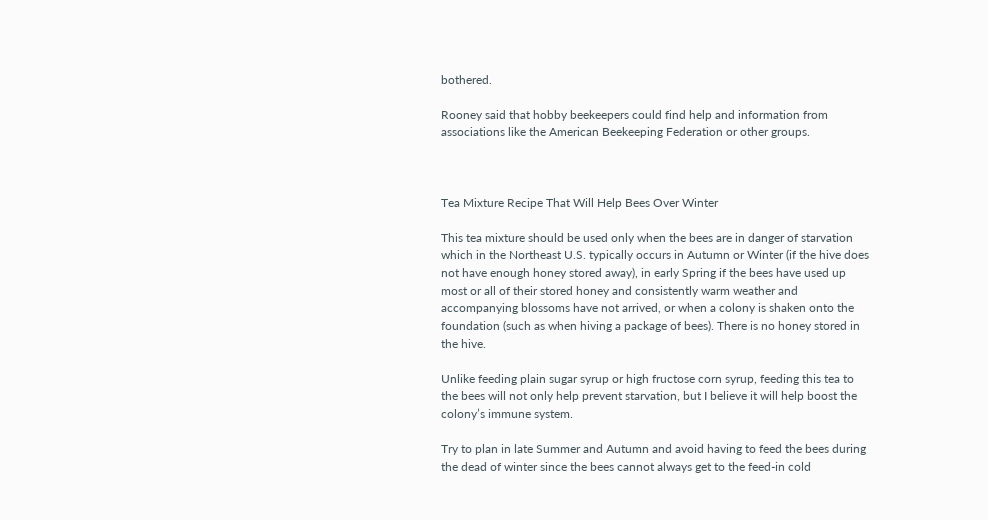bothered.

Rooney said that hobby beekeepers could find help and information from associations like the American Beekeeping Federation or other groups.



Tea Mixture Recipe That Will Help Bees Over Winter

This tea mixture should be used only when the bees are in danger of starvation which in the Northeast U.S. typically occurs in Autumn or Winter (if the hive does not have enough honey stored away), in early Spring if the bees have used up most or all of their stored honey and consistently warm weather and accompanying blossoms have not arrived, or when a colony is shaken onto the foundation (such as when hiving a package of bees). There is no honey stored in the hive.

Unlike feeding plain sugar syrup or high fructose corn syrup, feeding this tea to the bees will not only help prevent starvation, but I believe it will help boost the colony’s immune system.

Try to plan in late Summer and Autumn and avoid having to feed the bees during the dead of winter since the bees cannot always get to the feed-in cold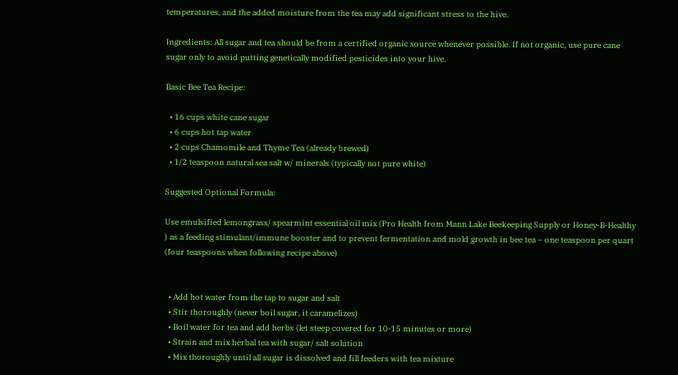temperatures, and the added moisture from the tea may add significant stress to the hive.

Ingredients: All sugar and tea should be from a certified organic source whenever possible. If not organic, use pure cane sugar only to avoid putting genetically modified pesticides into your hive.

Basic Bee Tea Recipe:

  • 16 cups white cane sugar
  • 6 cups hot tap water
  • 2 cups Chamomile and Thyme Tea (already brewed)
  • 1/2 teaspoon natural sea salt w/ minerals (typically not pure white)

Suggested Optional Formula:

Use emulsified lemongrass/ spearmint essential oil mix (Pro Health from Mann Lake Beekeeping Supply or Honey-B-Healthy ) as a feeding stimulant/immune booster and to prevent fermentation and mold growth in bee tea – one teaspoon per quart (four teaspoons when following recipe above)


  • Add hot water from the tap to sugar and salt
  • Stir thoroughly (never boil sugar, it caramelizes)
  • Boil water for tea and add herbs (let steep covered for 10-15 minutes or more)
  • Strain and mix herbal tea with sugar/ salt solution
  • Mix thoroughly until all sugar is dissolved and fill feeders with tea mixture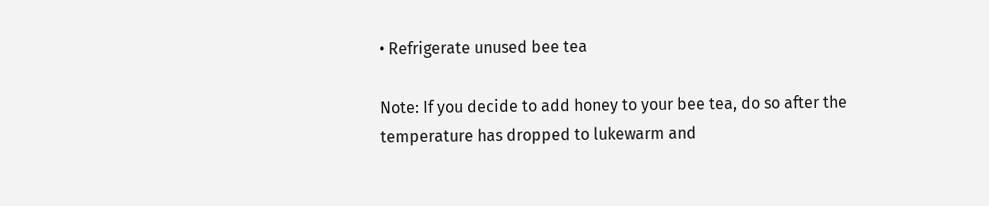• Refrigerate unused bee tea

Note: If you decide to add honey to your bee tea, do so after the temperature has dropped to lukewarm and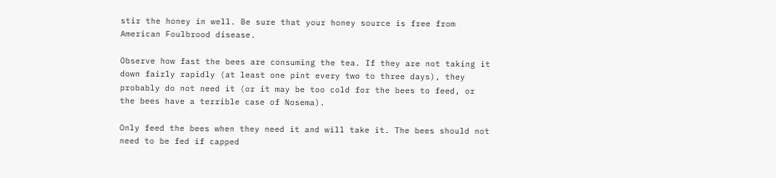stir the honey in well. Be sure that your honey source is free from American Foulbrood disease.

Observe how fast the bees are consuming the tea. If they are not taking it down fairly rapidly (at least one pint every two to three days), they probably do not need it (or it may be too cold for the bees to feed, or the bees have a terrible case of Nosema).

Only feed the bees when they need it and will take it. The bees should not need to be fed if capped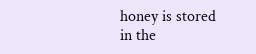honey is stored in the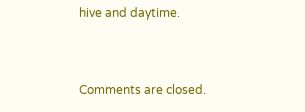hive and daytime.


Comments are closed.